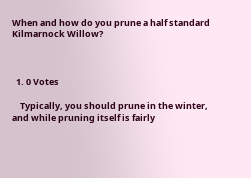When and how do you prune a half standard Kilmarnock Willow?



  1. 0 Votes

    Typically, you should prune in the winter, and while pruning itself is fairly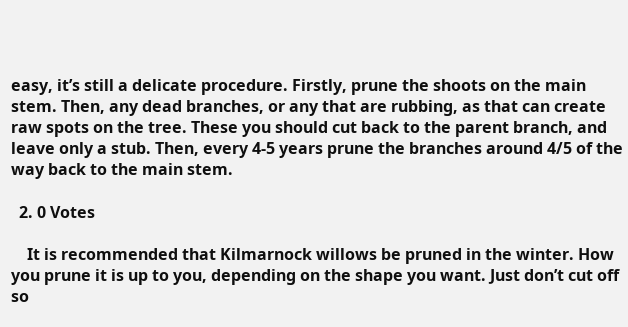easy, it’s still a delicate procedure. Firstly, prune the shoots on the main stem. Then, any dead branches, or any that are rubbing, as that can create raw spots on the tree. These you should cut back to the parent branch, and leave only a stub. Then, every 4-5 years prune the branches around 4/5 of the way back to the main stem.

  2. 0 Votes

    It is recommended that Kilmarnock willows be pruned in the winter. How you prune it is up to you, depending on the shape you want. Just don’t cut off so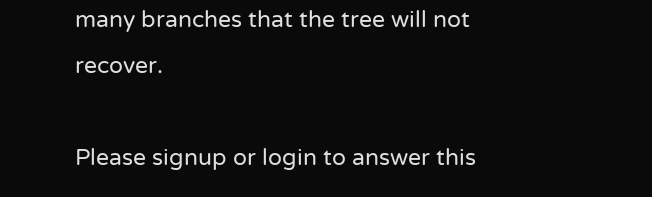many branches that the tree will not recover.

Please signup or login to answer this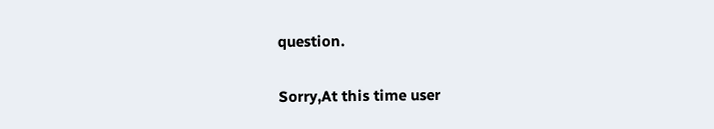question.

Sorry,At this time user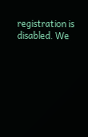registration is disabled. We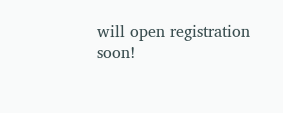will open registration soon!